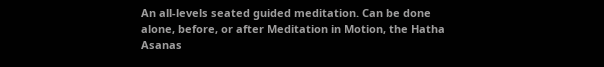An all-levels seated guided meditation. Can be done alone, before, or after Meditation in Motion, the Hatha Asanas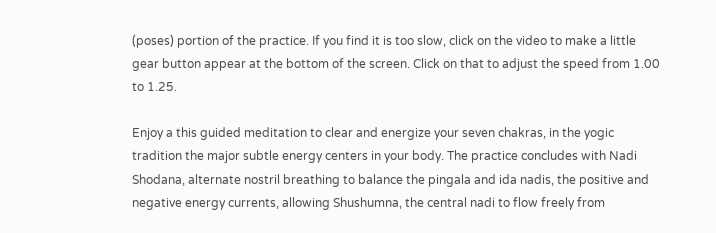(poses) portion of the practice. If you find it is too slow, click on the video to make a little gear button appear at the bottom of the screen. Click on that to adjust the speed from 1.00 to 1.25.

Enjoy a this guided meditation to clear and energize your seven chakras, in the yogic tradition the major subtle energy centers in your body. The practice concludes with Nadi Shodana, alternate nostril breathing to balance the pingala and ida nadis, the positive and negative energy currents, allowing Shushumna, the central nadi to flow freely from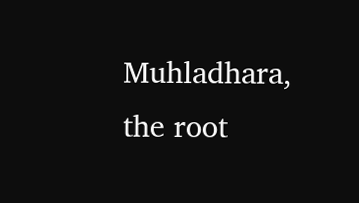Muhladhara, the root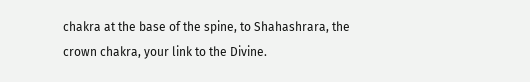chakra at the base of the spine, to Shahashrara, the crown chakra, your link to the Divine.